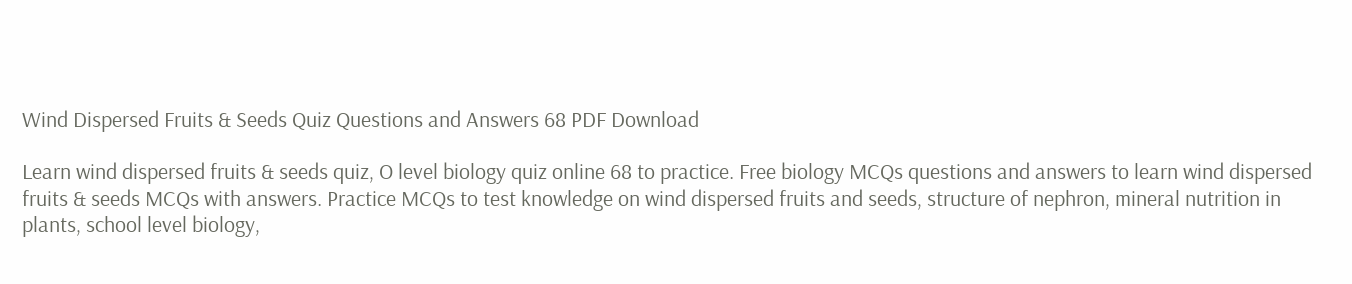Wind Dispersed Fruits & Seeds Quiz Questions and Answers 68 PDF Download

Learn wind dispersed fruits & seeds quiz, O level biology quiz online 68 to practice. Free biology MCQs questions and answers to learn wind dispersed fruits & seeds MCQs with answers. Practice MCQs to test knowledge on wind dispersed fruits and seeds, structure of nephron, mineral nutrition in plants, school level biology,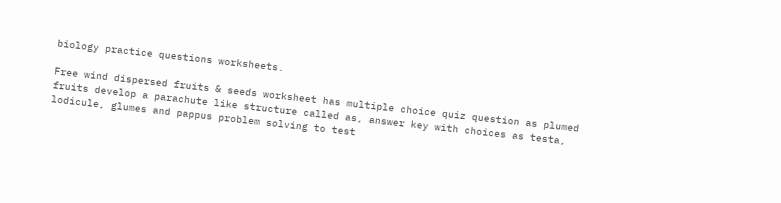biology practice questions worksheets.

Free wind dispersed fruits & seeds worksheet has multiple choice quiz question as plumed fruits develop a parachute like structure called as, answer key with choices as testa, lodicule, glumes and pappus problem solving to test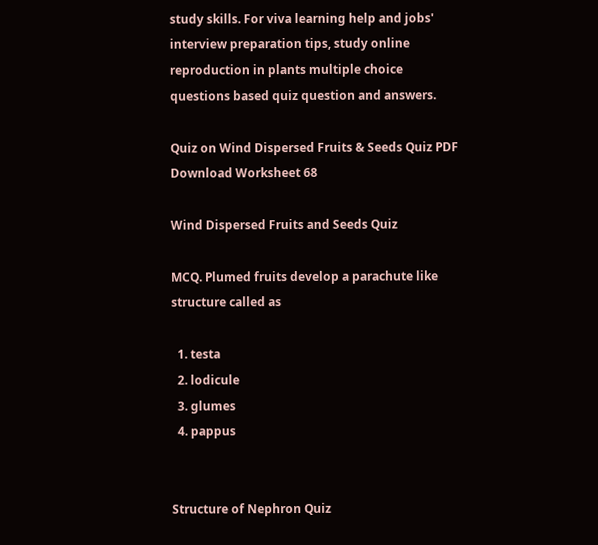study skills. For viva learning help and jobs' interview preparation tips, study online reproduction in plants multiple choice questions based quiz question and answers.

Quiz on Wind Dispersed Fruits & Seeds Quiz PDF Download Worksheet 68

Wind Dispersed Fruits and Seeds Quiz

MCQ. Plumed fruits develop a parachute like structure called as

  1. testa
  2. lodicule
  3. glumes
  4. pappus


Structure of Nephron Quiz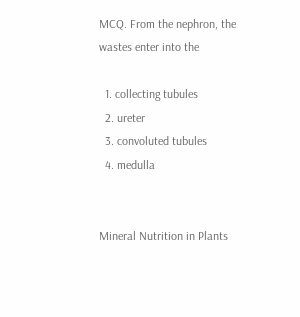MCQ. From the nephron, the wastes enter into the

  1. collecting tubules
  2. ureter
  3. convoluted tubules
  4. medulla


Mineral Nutrition in Plants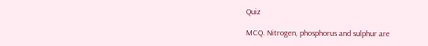Quiz

MCQ. Nitrogen, phosphorus and sulphur are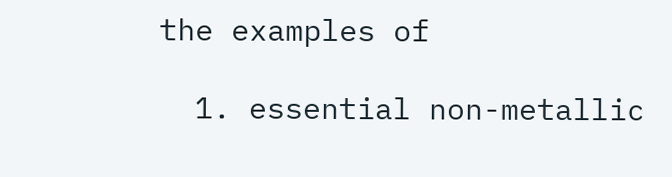the examples of

  1. essential non-metallic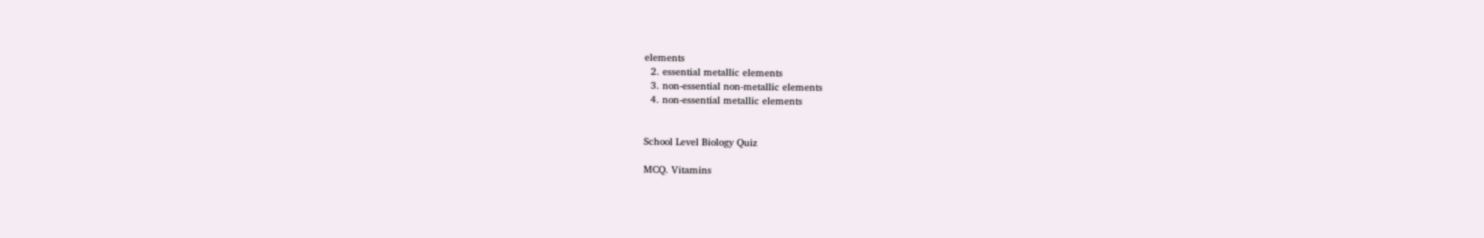elements
  2. essential metallic elements
  3. non-essential non-metallic elements
  4. non-essential metallic elements


School Level Biology Quiz

MCQ. Vitamins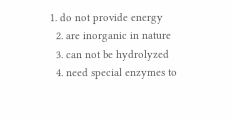1. do not provide energy
  2. are inorganic in nature
  3. can not be hydrolyzed
  4. need special enzymes to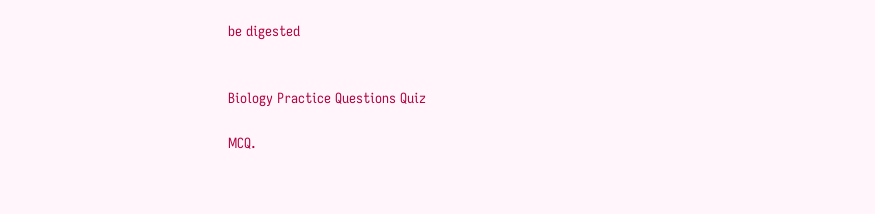be digested


Biology Practice Questions Quiz

MCQ.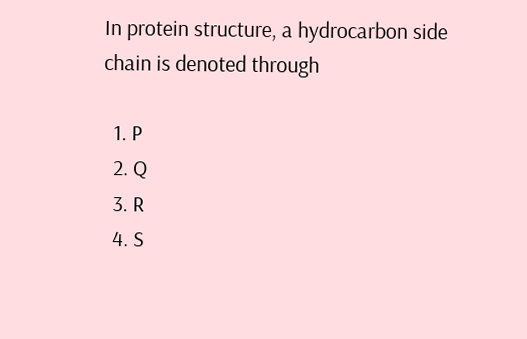In protein structure, a hydrocarbon side chain is denoted through

  1. P
  2. Q
  3. R
  4. S